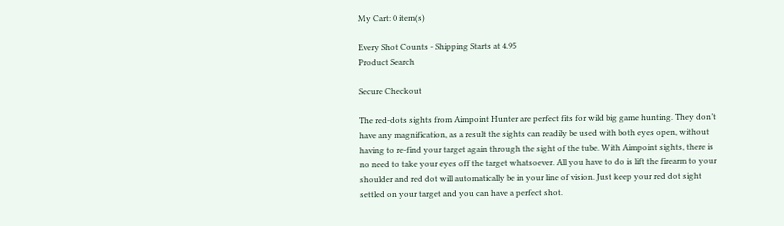My Cart: 0 item(s)

Every Shot Counts - Shipping Starts at 4.95
Product Search

Secure Checkout

The red-dots sights from Aimpoint Hunter are perfect fits for wild big game hunting. They don’t have any magnification, as a result the sights can readily be used with both eyes open, without having to re-find your target again through the sight of the tube. With Aimpoint sights, there is no need to take your eyes off the target whatsoever. All you have to do is lift the firearm to your shoulder and red dot will automatically be in your line of vision. Just keep your red dot sight settled on your target and you can have a perfect shot.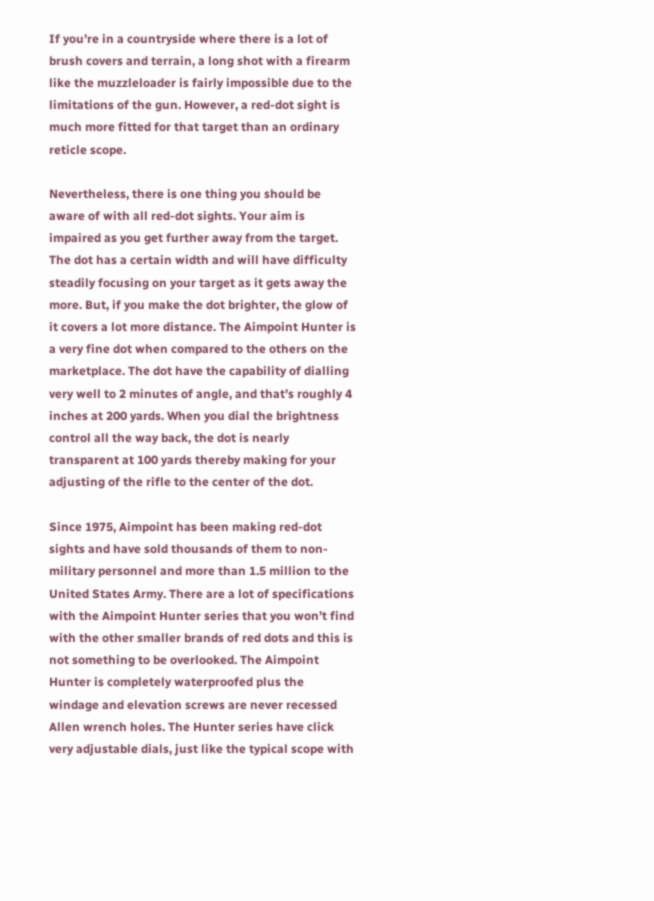If you’re in a countryside where there is a lot of brush covers and terrain, a long shot with a firearm like the muzzleloader is fairly impossible due to the limitations of the gun. However, a red-dot sight is much more fitted for that target than an ordinary reticle scope.

Nevertheless, there is one thing you should be aware of with all red-dot sights. Your aim is impaired as you get further away from the target. The dot has a certain width and will have difficulty steadily focusing on your target as it gets away the more. But, if you make the dot brighter, the glow of it covers a lot more distance. The Aimpoint Hunter is a very fine dot when compared to the others on the marketplace. The dot have the capability of dialling very well to 2 minutes of angle, and that’s roughly 4 inches at 200 yards. When you dial the brightness control all the way back, the dot is nearly transparent at 100 yards thereby making for your adjusting of the rifle to the center of the dot.

Since 1975, Aimpoint has been making red-dot sights and have sold thousands of them to non-military personnel and more than 1.5 million to the United States Army. There are a lot of specifications with the Aimpoint Hunter series that you won’t find with the other smaller brands of red dots and this is not something to be overlooked. The Aimpoint Hunter is completely waterproofed plus the windage and elevation screws are never recessed Allen wrench holes. The Hunter series have click very adjustable dials, just like the typical scope with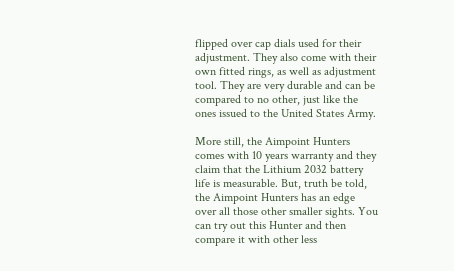flipped over cap dials used for their adjustment. They also come with their own fitted rings, as well as adjustment tool. They are very durable and can be compared to no other, just like the ones issued to the United States Army.

More still, the Aimpoint Hunters comes with 10 years warranty and they claim that the Lithium 2032 battery life is measurable. But, truth be told, the Aimpoint Hunters has an edge over all those other smaller sights. You can try out this Hunter and then compare it with other less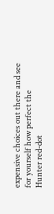expensive choices out there and see for yourself how perfect the Hunter red-dot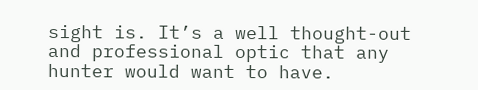sight is. It’s a well thought-out and professional optic that any hunter would want to have.